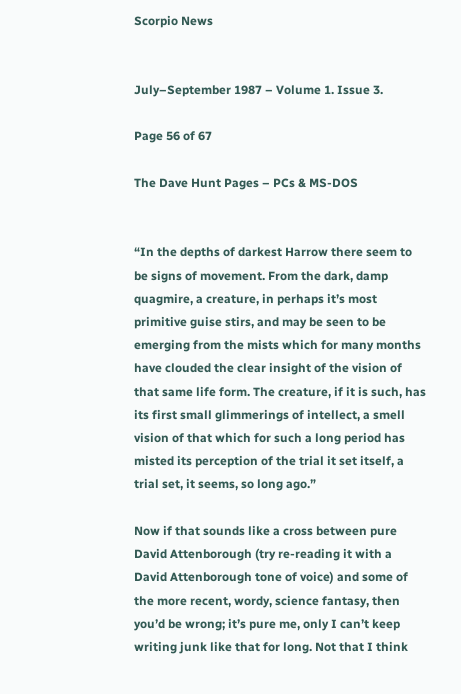Scorpio News


July–September 1987 – Volume 1. Issue 3.

Page 56 of 67

The Dave Hunt Pages – PCs & MS-DOS


“In the depths of darkest Harrow there seem to be signs of movement. From the dark, damp quagmire, a creature, in perhaps it’s most primitive guise stirs, and may be seen to be emerging from the mists which for many months have clouded the clear insight of the vision of that same life form. The creature, if it is such, has its first small glimmerings of intellect, a smell vision of that which for such a long period has misted its perception of the trial it set itself, a trial set, it seems, so long ago.”

Now if that sounds like a cross between pure David Attenborough (try re-reading it with a David Attenborough tone of voice) and some of the more recent, wordy, science fantasy, then you’d be wrong; it’s pure me, only I can’t keep writing junk like that for long. Not that I think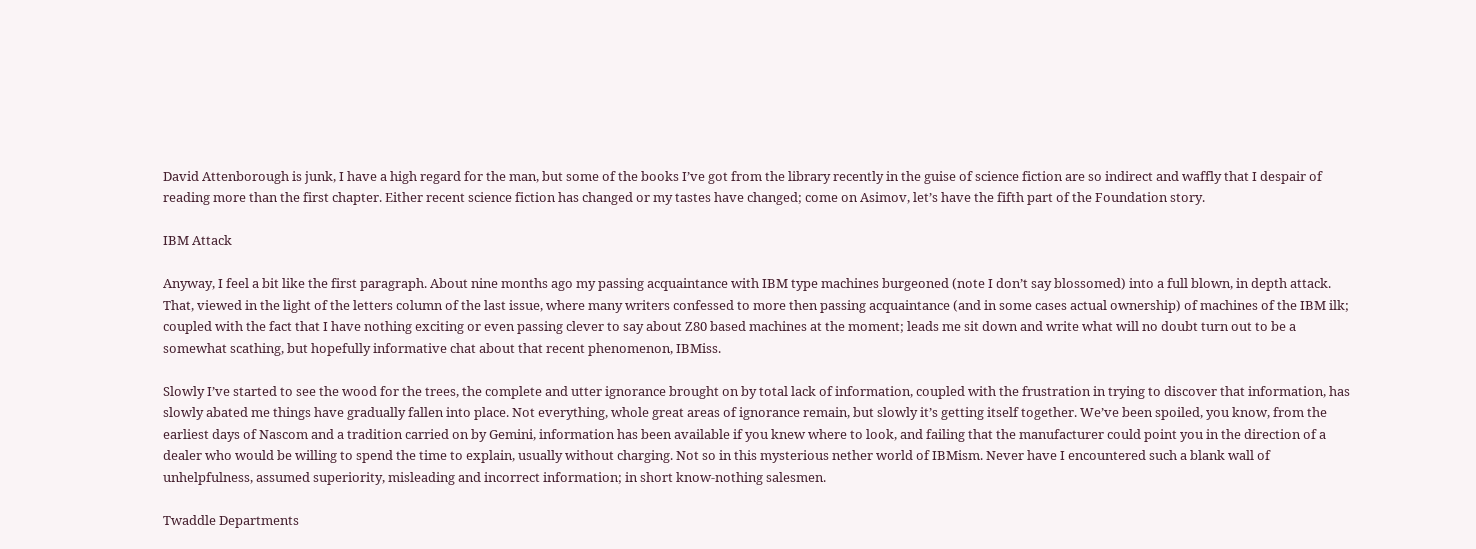David Attenborough is junk, I have a high regard for the man, but some of the books I’ve got from the library recently in the guise of science fiction are so indirect and waffly that I despair of reading more than the first chapter. Either recent science fiction has changed or my tastes have changed; come on Asimov, let’s have the fifth part of the Foundation story.

IBM Attack

Anyway, I feel a bit like the first paragraph. About nine months ago my passing acquaintance with IBM type machines burgeoned (note I don’t say blossomed) into a full blown, in depth attack. That, viewed in the light of the letters column of the last issue, where many writers confessed to more then passing acquaintance (and in some cases actual ownership) of machines of the IBM ilk; coupled with the fact that I have nothing exciting or even passing clever to say about Z80 based machines at the moment; leads me sit down and write what will no doubt turn out to be a somewhat scathing, but hopefully informative chat about that recent phenomenon, IBMiss.

Slowly I’ve started to see the wood for the trees, the complete and utter ignorance brought on by total lack of information, coupled with the frustration in trying to discover that information, has slowly abated me things have gradually fallen into place. Not everything, whole great areas of ignorance remain, but slowly it’s getting itself together. We’ve been spoiled, you know, from the earliest days of Nascom and a tradition carried on by Gemini, information has been available if you knew where to look, and failing that the manufacturer could point you in the direction of a dealer who would be willing to spend the time to explain, usually without charging. Not so in this mysterious nether world of IBMism. Never have I encountered such a blank wall of unhelpfulness, assumed superiority, misleading and incorrect information; in short know-nothing salesmen.

Twaddle Departments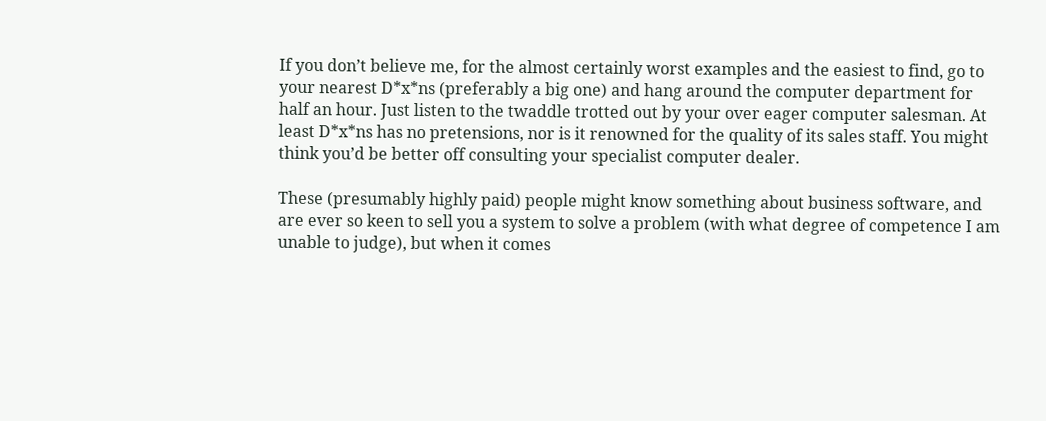If you don’t believe me, for the almost certainly worst examples and the easiest to find, go to your nearest D*x*ns (preferably a big one) and hang around the computer department for half an hour. Just listen to the twaddle trotted out by your over eager computer salesman. At least D*x*ns has no pretensions, nor is it renowned for the quality of its sales staff. You might think you’d be better off consulting your specialist computer dealer.

These (presumably highly paid) people might know something about business software, and are ever so keen to sell you a system to solve a problem (with what degree of competence I am unable to judge), but when it comes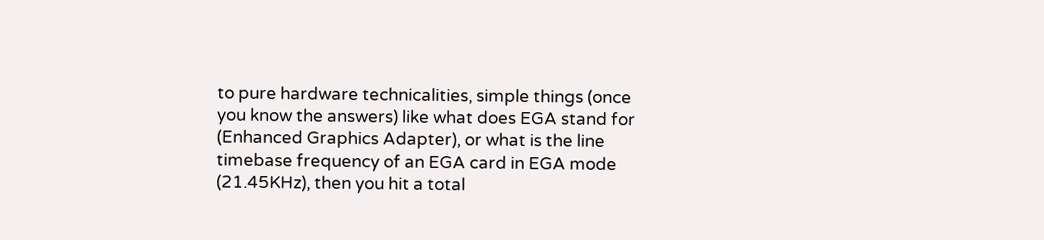to pure hardware technicalities, simple things (once you know the answers) like what does EGA stand for (Enhanced Graphics Adapter), or what is the line timebase frequency of an EGA card in EGA mode (21.45KHz), then you hit a total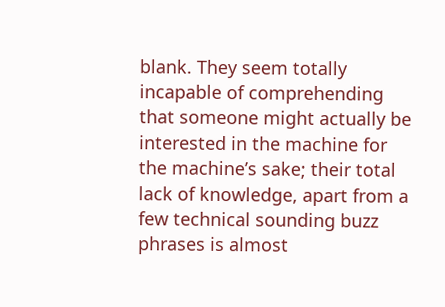blank. They seem totally incapable of comprehending that someone might actually be interested in the machine for the machine’s sake; their total lack of knowledge, apart from a few technical sounding buzz phrases is almost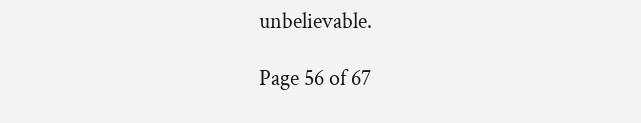unbelievable.

Page 56 of 67